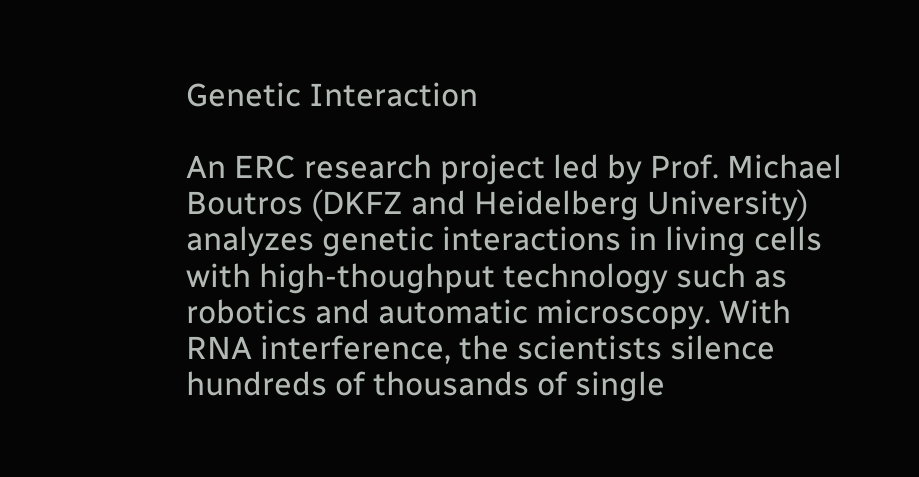Genetic Interaction

An ERC research project led by Prof. Michael Boutros (DKFZ and Heidelberg University) analyzes genetic interactions in living cells with high-thoughput technology such as robotics and automatic microscopy. With RNA interference, the scientists silence hundreds of thousands of single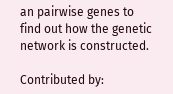an pairwise genes to find out how the genetic network is constructed.

Contributed by: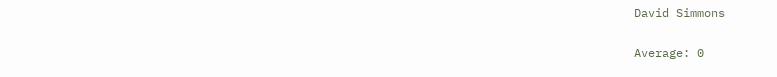David Simmons

Average: 0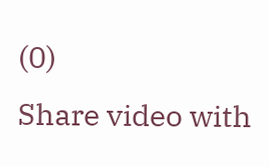(0)
Share video with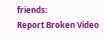friends:
Report Broken Video